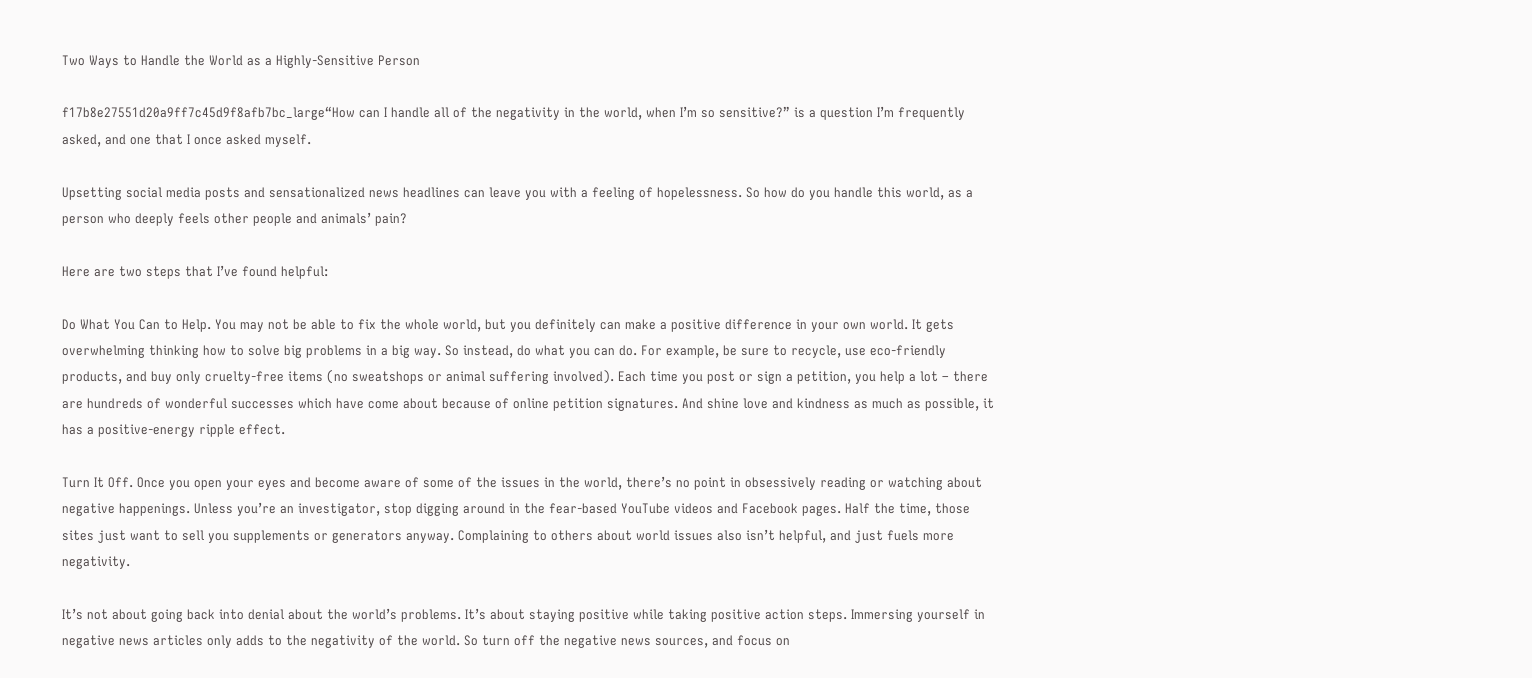Two Ways to Handle the World as a Highly-Sensitive Person

f17b8e27551d20a9ff7c45d9f8afb7bc_large“How can I handle all of the negativity in the world, when I’m so sensitive?” is a question I’m frequently asked, and one that I once asked myself.

Upsetting social media posts and sensationalized news headlines can leave you with a feeling of hopelessness. So how do you handle this world, as a person who deeply feels other people and animals’ pain?

Here are two steps that I’ve found helpful:

Do What You Can to Help. You may not be able to fix the whole world, but you definitely can make a positive difference in your own world. It gets overwhelming thinking how to solve big problems in a big way. So instead, do what you can do. For example, be sure to recycle, use eco-friendly products, and buy only cruelty-free items (no sweatshops or animal suffering involved). Each time you post or sign a petition, you help a lot – there are hundreds of wonderful successes which have come about because of online petition signatures. And shine love and kindness as much as possible, it has a positive-energy ripple effect.

Turn It Off. Once you open your eyes and become aware of some of the issues in the world, there’s no point in obsessively reading or watching about negative happenings. Unless you’re an investigator, stop digging around in the fear-based YouTube videos and Facebook pages. Half the time, those sites just want to sell you supplements or generators anyway. Complaining to others about world issues also isn’t helpful, and just fuels more negativity.

It’s not about going back into denial about the world’s problems. It’s about staying positive while taking positive action steps. Immersing yourself in negative news articles only adds to the negativity of the world. So turn off the negative news sources, and focus on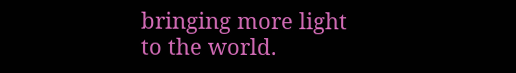bringing more light to the world.